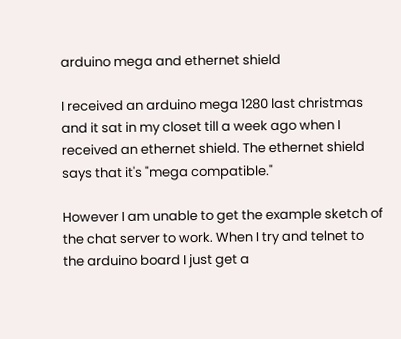arduino mega and ethernet shield

I received an arduino mega 1280 last christmas and it sat in my closet till a week ago when I received an ethernet shield. The ethernet shield says that it's "mega compatible."

However I am unable to get the example sketch of the chat server to work. When I try and telnet to the arduino board I just get a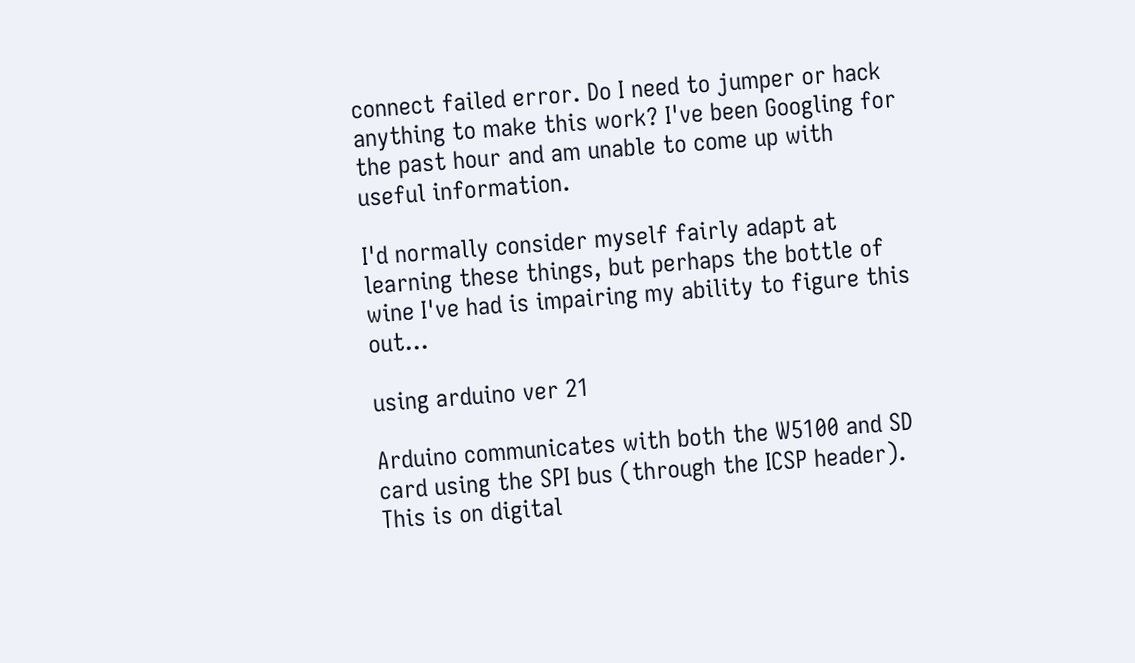connect failed error. Do I need to jumper or hack anything to make this work? I've been Googling for the past hour and am unable to come up with useful information.

I'd normally consider myself fairly adapt at learning these things, but perhaps the bottle of wine I've had is impairing my ability to figure this out...

using arduino ver 21

Arduino communicates with both the W5100 and SD card using the SPI bus (through the ICSP header). This is on digital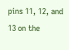pins 11, 12, and 13 on the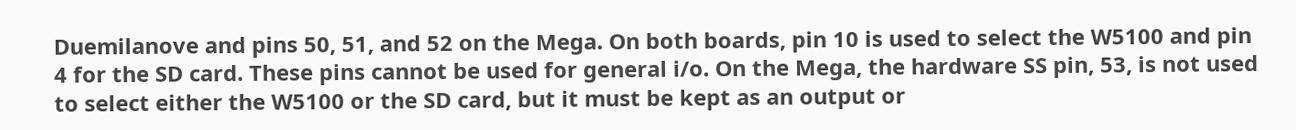Duemilanove and pins 50, 51, and 52 on the Mega. On both boards, pin 10 is used to select the W5100 and pin 4 for the SD card. These pins cannot be used for general i/o. On the Mega, the hardware SS pin, 53, is not used to select either the W5100 or the SD card, but it must be kept as an output or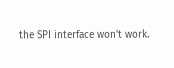the SPI interface won't work.